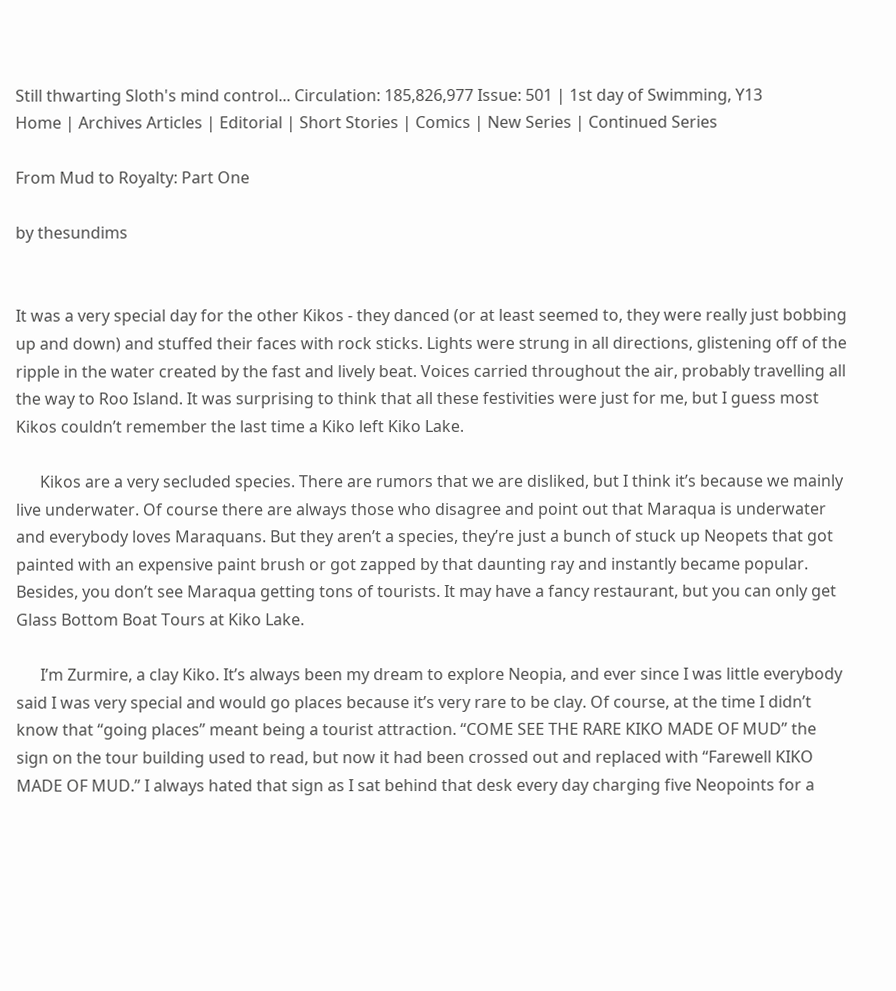Still thwarting Sloth's mind control... Circulation: 185,826,977 Issue: 501 | 1st day of Swimming, Y13
Home | Archives Articles | Editorial | Short Stories | Comics | New Series | Continued Series

From Mud to Royalty: Part One

by thesundims


It was a very special day for the other Kikos - they danced (or at least seemed to, they were really just bobbing up and down) and stuffed their faces with rock sticks. Lights were strung in all directions, glistening off of the ripple in the water created by the fast and lively beat. Voices carried throughout the air, probably travelling all the way to Roo Island. It was surprising to think that all these festivities were just for me, but I guess most Kikos couldn’t remember the last time a Kiko left Kiko Lake.

      Kikos are a very secluded species. There are rumors that we are disliked, but I think it’s because we mainly live underwater. Of course there are always those who disagree and point out that Maraqua is underwater and everybody loves Maraquans. But they aren’t a species, they’re just a bunch of stuck up Neopets that got painted with an expensive paint brush or got zapped by that daunting ray and instantly became popular. Besides, you don’t see Maraqua getting tons of tourists. It may have a fancy restaurant, but you can only get Glass Bottom Boat Tours at Kiko Lake.

      I’m Zurmire, a clay Kiko. It’s always been my dream to explore Neopia, and ever since I was little everybody said I was very special and would go places because it’s very rare to be clay. Of course, at the time I didn’t know that “going places” meant being a tourist attraction. “COME SEE THE RARE KIKO MADE OF MUD” the sign on the tour building used to read, but now it had been crossed out and replaced with “Farewell KIKO MADE OF MUD.” I always hated that sign as I sat behind that desk every day charging five Neopoints for a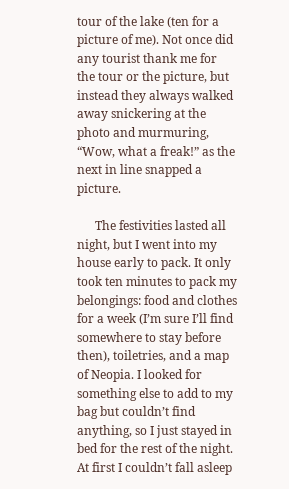tour of the lake (ten for a picture of me). Not once did any tourist thank me for the tour or the picture, but instead they always walked away snickering at the photo and murmuring, “Wow, what a freak!” as the next in line snapped a picture.

      The festivities lasted all night, but I went into my house early to pack. It only took ten minutes to pack my belongings: food and clothes for a week (I’m sure I’ll find somewhere to stay before then), toiletries, and a map of Neopia. I looked for something else to add to my bag but couldn’t find anything, so I just stayed in bed for the rest of the night. At first I couldn’t fall asleep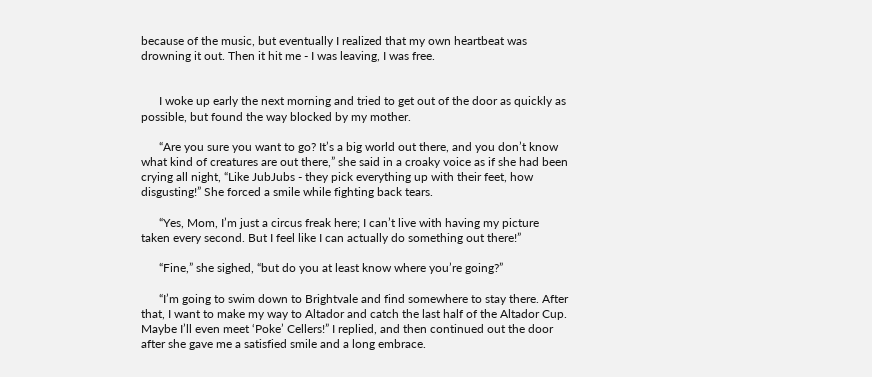because of the music, but eventually I realized that my own heartbeat was drowning it out. Then it hit me - I was leaving, I was free.


      I woke up early the next morning and tried to get out of the door as quickly as possible, but found the way blocked by my mother.

      “Are you sure you want to go? It’s a big world out there, and you don’t know what kind of creatures are out there,” she said in a croaky voice as if she had been crying all night, “Like JubJubs - they pick everything up with their feet, how disgusting!” She forced a smile while fighting back tears.

      “Yes, Mom, I’m just a circus freak here; I can’t live with having my picture taken every second. But I feel like I can actually do something out there!”

      “Fine,” she sighed, “but do you at least know where you’re going?”

      “I’m going to swim down to Brightvale and find somewhere to stay there. After that, I want to make my way to Altador and catch the last half of the Altador Cup. Maybe I’ll even meet ‘Poke’ Cellers!” I replied, and then continued out the door after she gave me a satisfied smile and a long embrace.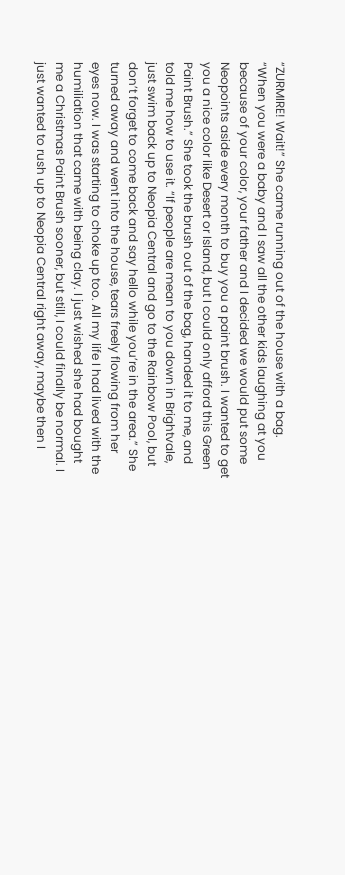“ZURMIRE! Wait!” She came running out of the house with a bag. “When you were a baby and I saw all the other kids laughing at you because of your color, your father and I decided we would put some Neopoints aside every month to buy you a paint brush. I wanted to get you a nice color like Desert or Island, but I could only afford this Green Paint Brush.” She took the brush out of the bag, handed it to me, and told me how to use it. “If people are mean to you down in Brightvale, just swim back up to Neopia Central and go to the Rainbow Pool, but don’t forget to come back and say hello while you’re in the area.” She turned away and went into the house, tears freely flowing from her eyes now. I was starting to choke up too. All my life I had lived with the humiliation that came with being clay. I just wished she had bought me a Christmas Paint Brush sooner, but still, I could finally be normal. I just wanted to rush up to Neopia Central right away, maybe then I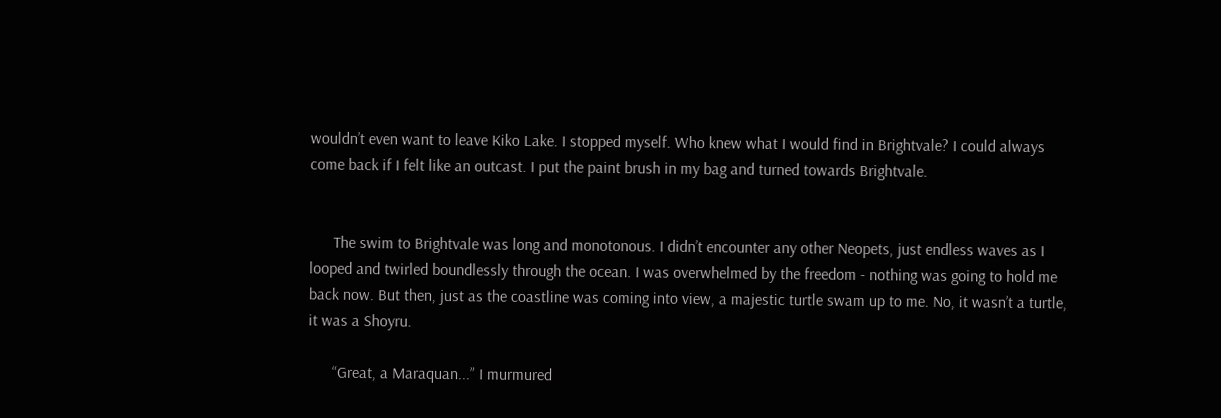wouldn’t even want to leave Kiko Lake. I stopped myself. Who knew what I would find in Brightvale? I could always come back if I felt like an outcast. I put the paint brush in my bag and turned towards Brightvale.


      The swim to Brightvale was long and monotonous. I didn’t encounter any other Neopets, just endless waves as I looped and twirled boundlessly through the ocean. I was overwhelmed by the freedom - nothing was going to hold me back now. But then, just as the coastline was coming into view, a majestic turtle swam up to me. No, it wasn’t a turtle, it was a Shoyru.

      “Great, a Maraquan...” I murmured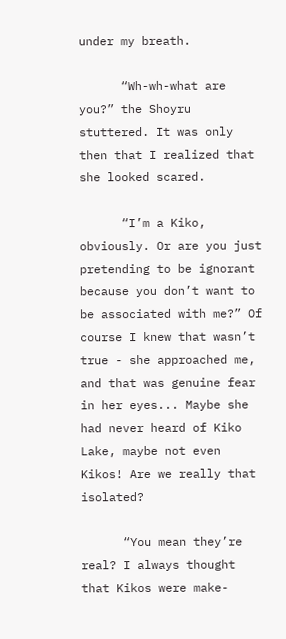under my breath.

      “Wh-wh-what are you?” the Shoyru stuttered. It was only then that I realized that she looked scared.

      “I’m a Kiko, obviously. Or are you just pretending to be ignorant because you don’t want to be associated with me?” Of course I knew that wasn’t true - she approached me, and that was genuine fear in her eyes... Maybe she had never heard of Kiko Lake, maybe not even Kikos! Are we really that isolated?

      “You mean they’re real? I always thought that Kikos were make-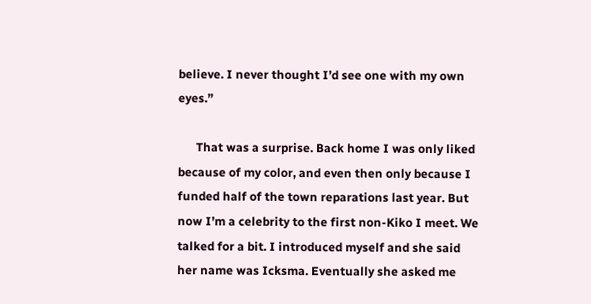believe. I never thought I’d see one with my own eyes.”

      That was a surprise. Back home I was only liked because of my color, and even then only because I funded half of the town reparations last year. But now I’m a celebrity to the first non-Kiko I meet. We talked for a bit. I introduced myself and she said her name was Icksma. Eventually she asked me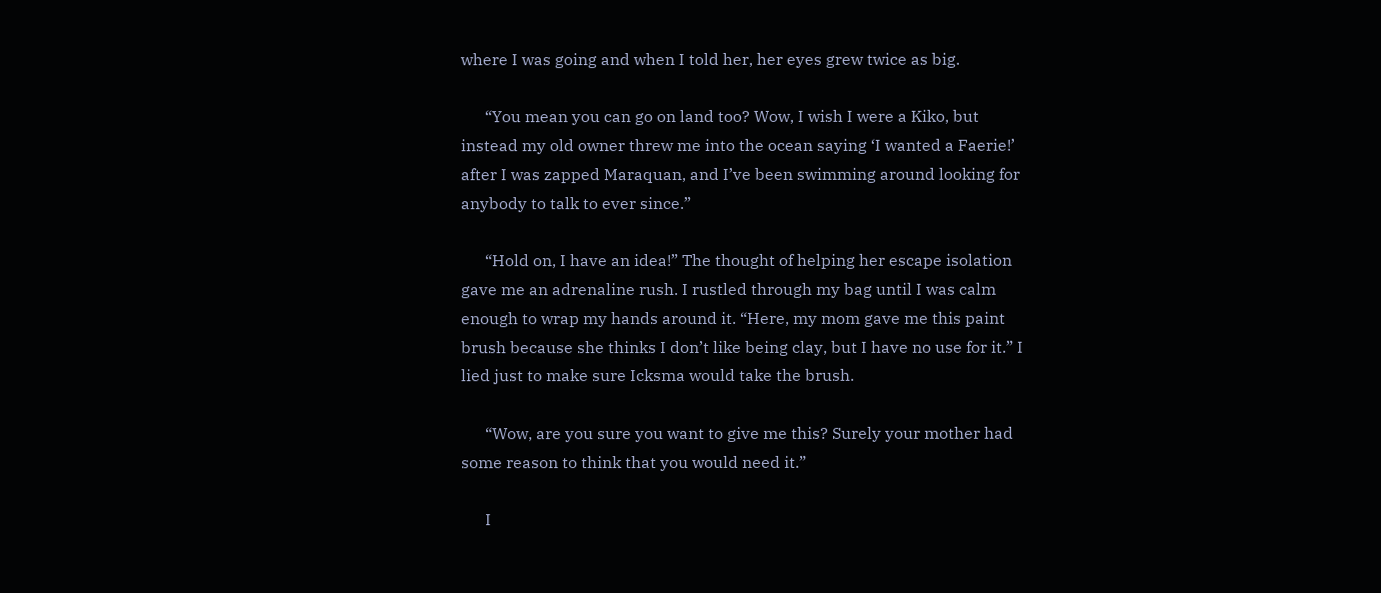where I was going and when I told her, her eyes grew twice as big.

      “You mean you can go on land too? Wow, I wish I were a Kiko, but instead my old owner threw me into the ocean saying ‘I wanted a Faerie!’ after I was zapped Maraquan, and I’ve been swimming around looking for anybody to talk to ever since.”

      “Hold on, I have an idea!” The thought of helping her escape isolation gave me an adrenaline rush. I rustled through my bag until I was calm enough to wrap my hands around it. “Here, my mom gave me this paint brush because she thinks I don’t like being clay, but I have no use for it.” I lied just to make sure Icksma would take the brush.

      “Wow, are you sure you want to give me this? Surely your mother had some reason to think that you would need it.”

      I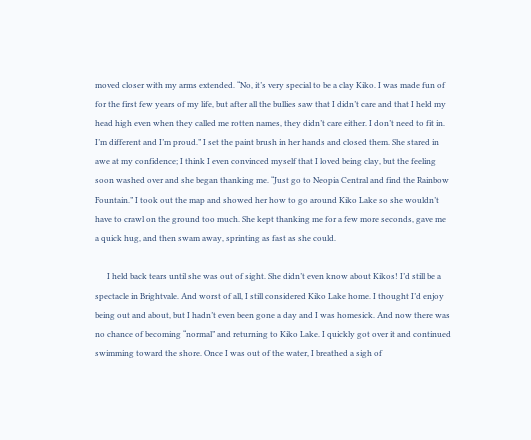moved closer with my arms extended. “No, it’s very special to be a clay Kiko. I was made fun of for the first few years of my life, but after all the bullies saw that I didn’t care and that I held my head high even when they called me rotten names, they didn’t care either. I don’t need to fit in. I’m different and I’m proud.” I set the paint brush in her hands and closed them. She stared in awe at my confidence; I think I even convinced myself that I loved being clay, but the feeling soon washed over and she began thanking me. “Just go to Neopia Central and find the Rainbow Fountain.” I took out the map and showed her how to go around Kiko Lake so she wouldn’t have to crawl on the ground too much. She kept thanking me for a few more seconds, gave me a quick hug, and then swam away, sprinting as fast as she could.

      I held back tears until she was out of sight. She didn’t even know about Kikos! I’d still be a spectacle in Brightvale. And worst of all, I still considered Kiko Lake home. I thought I’d enjoy being out and about, but I hadn’t even been gone a day and I was homesick. And now there was no chance of becoming “normal” and returning to Kiko Lake. I quickly got over it and continued swimming toward the shore. Once I was out of the water, I breathed a sigh of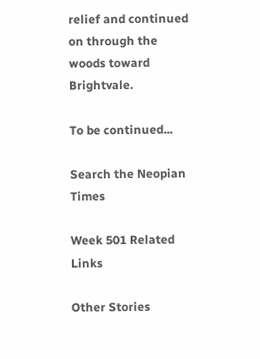relief and continued on through the woods toward Brightvale.

To be continued...

Search the Neopian Times

Week 501 Related Links

Other Stories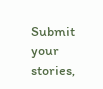Submit your stories,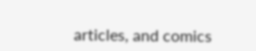articles, and comics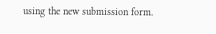using the new submission form.